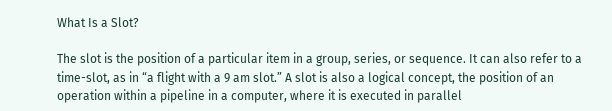What Is a Slot?

The slot is the position of a particular item in a group, series, or sequence. It can also refer to a time-slot, as in “a flight with a 9 am slot.” A slot is also a logical concept, the position of an operation within a pipeline in a computer, where it is executed in parallel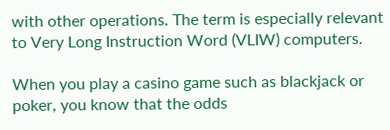with other operations. The term is especially relevant to Very Long Instruction Word (VLIW) computers.

When you play a casino game such as blackjack or poker, you know that the odds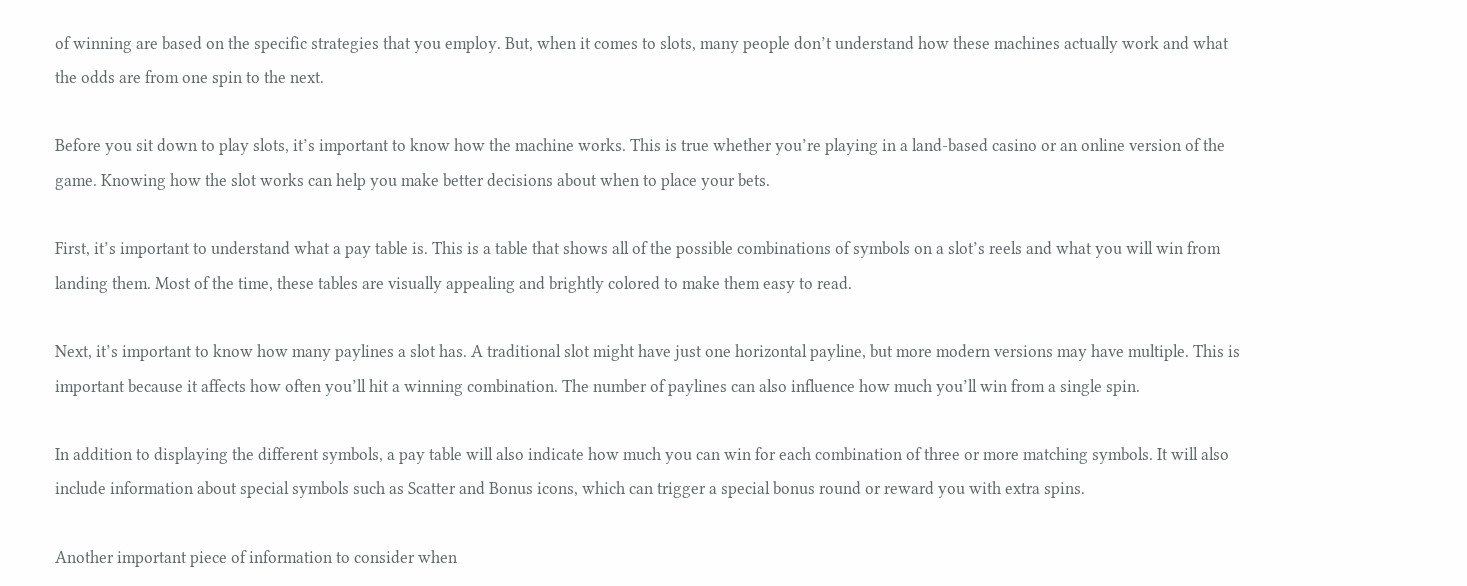of winning are based on the specific strategies that you employ. But, when it comes to slots, many people don’t understand how these machines actually work and what the odds are from one spin to the next.

Before you sit down to play slots, it’s important to know how the machine works. This is true whether you’re playing in a land-based casino or an online version of the game. Knowing how the slot works can help you make better decisions about when to place your bets.

First, it’s important to understand what a pay table is. This is a table that shows all of the possible combinations of symbols on a slot’s reels and what you will win from landing them. Most of the time, these tables are visually appealing and brightly colored to make them easy to read.

Next, it’s important to know how many paylines a slot has. A traditional slot might have just one horizontal payline, but more modern versions may have multiple. This is important because it affects how often you’ll hit a winning combination. The number of paylines can also influence how much you’ll win from a single spin.

In addition to displaying the different symbols, a pay table will also indicate how much you can win for each combination of three or more matching symbols. It will also include information about special symbols such as Scatter and Bonus icons, which can trigger a special bonus round or reward you with extra spins.

Another important piece of information to consider when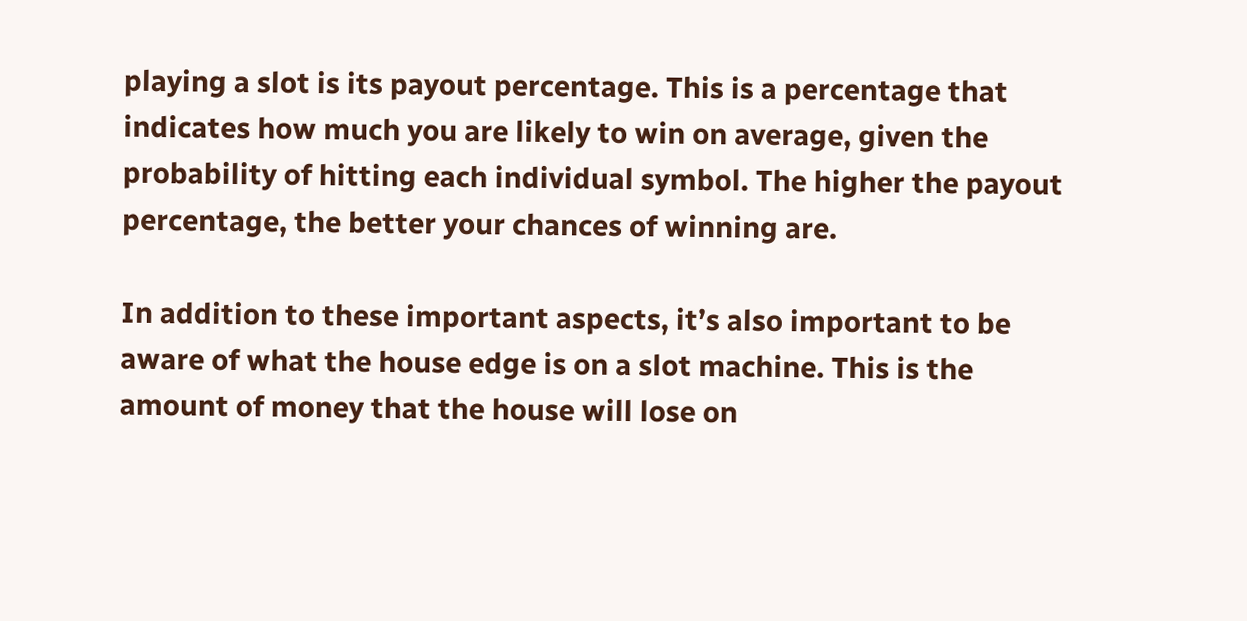playing a slot is its payout percentage. This is a percentage that indicates how much you are likely to win on average, given the probability of hitting each individual symbol. The higher the payout percentage, the better your chances of winning are.

In addition to these important aspects, it’s also important to be aware of what the house edge is on a slot machine. This is the amount of money that the house will lose on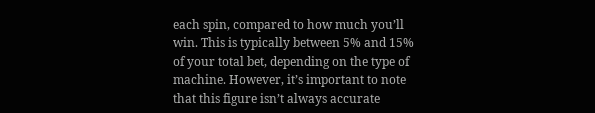each spin, compared to how much you’ll win. This is typically between 5% and 15% of your total bet, depending on the type of machine. However, it’s important to note that this figure isn’t always accurate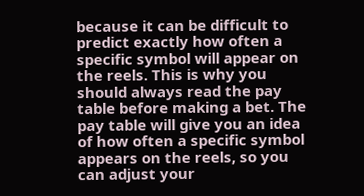because it can be difficult to predict exactly how often a specific symbol will appear on the reels. This is why you should always read the pay table before making a bet. The pay table will give you an idea of how often a specific symbol appears on the reels, so you can adjust your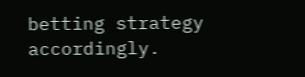betting strategy accordingly.